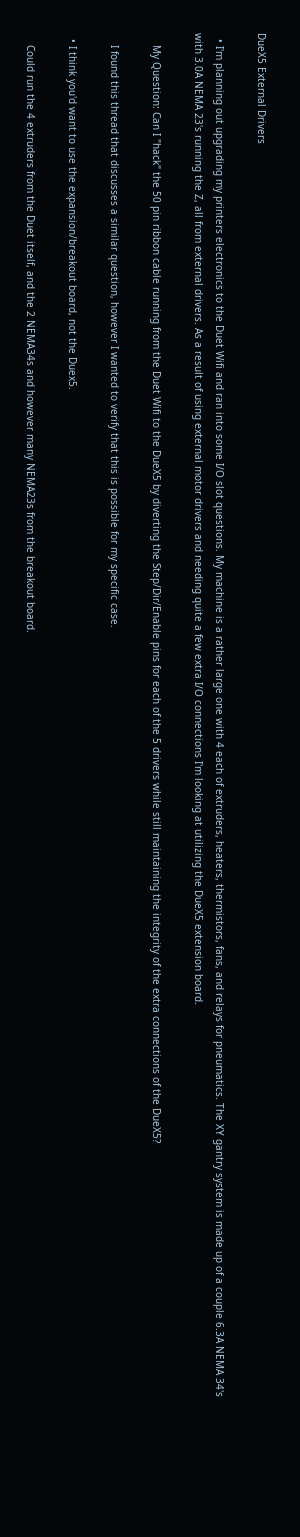DueX5 External Drivers

  • I'm planning out upgrading my printers electronics to the Duet Wifi and ran into some I/O slot questions. My machine is a rather large one with 4 each of extruders, heaters, thermistors, fans, and relays for pneumatics. The XY gantry system is made up of a couple 6.3A NEMA 34's with 3.0A NEMA 23's running the Z, all from external drivers. As a result of using external motor drivers and needing quite a few extra I/O connections I'm looking at utilizing the DueX5 extension board.

    My Question: Can I "hack" the 50 pin ribbon cable running from the Duet Wifi to the DueX5 by diverting the Step/Dir/Enable pins for each of the 5 drivers while still maintaining the integrity of the extra connections of the DueX5?

    I found this thread that discusses a similar question, however I wanted to verify that this is possible for my specific case.

  • I think you'd want to use the expansion/breakout board, not the Duex5.

    Could run the 4 extruders from the Duet itself, and the 2 NEMA34s and however many NEMA23s from the breakout board.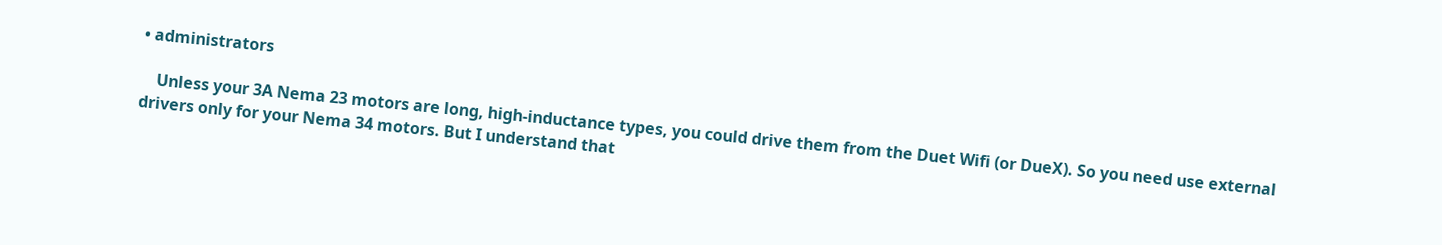• administrators

    Unless your 3A Nema 23 motors are long, high-inductance types, you could drive them from the Duet Wifi (or DueX). So you need use external drivers only for your Nema 34 motors. But I understand that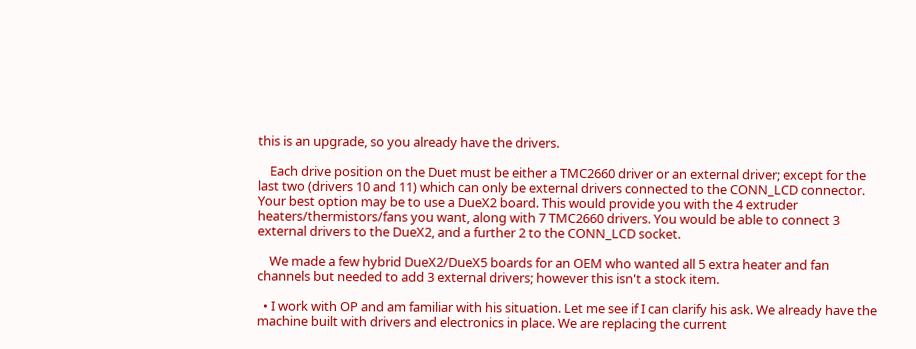this is an upgrade, so you already have the drivers.

    Each drive position on the Duet must be either a TMC2660 driver or an external driver; except for the last two (drivers 10 and 11) which can only be external drivers connected to the CONN_LCD connector. Your best option may be to use a DueX2 board. This would provide you with the 4 extruder heaters/thermistors/fans you want, along with 7 TMC2660 drivers. You would be able to connect 3 external drivers to the DueX2, and a further 2 to the CONN_LCD socket.

    We made a few hybrid DueX2/DueX5 boards for an OEM who wanted all 5 extra heater and fan channels but needed to add 3 external drivers; however this isn't a stock item.

  • I work with OP and am familiar with his situation. Let me see if I can clarify his ask. We already have the machine built with drivers and electronics in place. We are replacing the current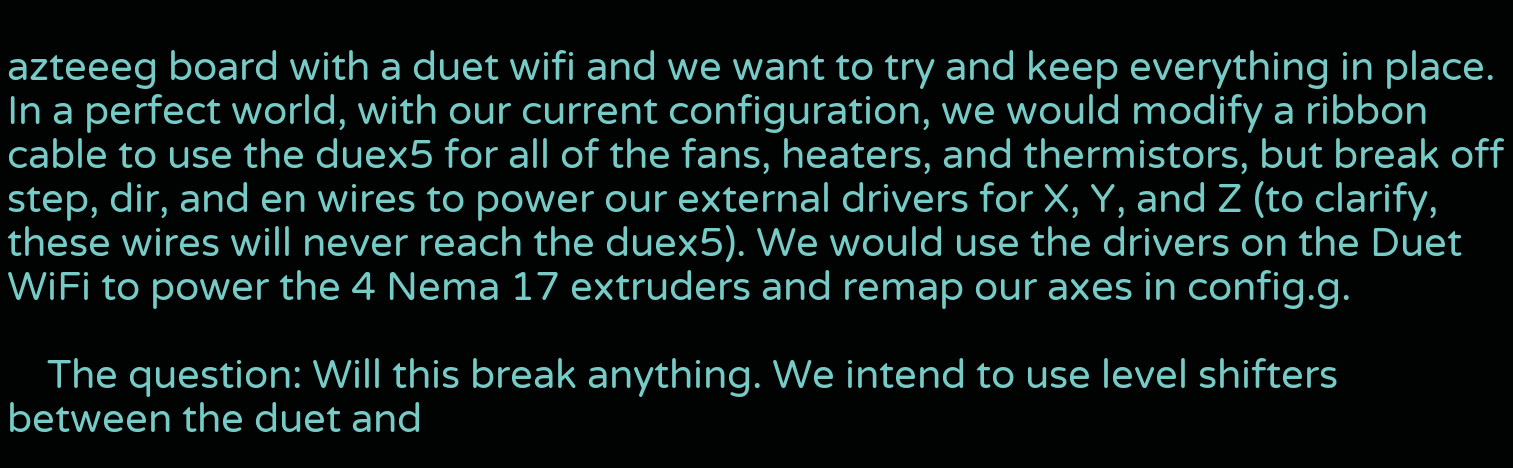azteeeg board with a duet wifi and we want to try and keep everything in place. In a perfect world, with our current configuration, we would modify a ribbon cable to use the duex5 for all of the fans, heaters, and thermistors, but break off step, dir, and en wires to power our external drivers for X, Y, and Z (to clarify, these wires will never reach the duex5). We would use the drivers on the Duet WiFi to power the 4 Nema 17 extruders and remap our axes in config.g.

    The question: Will this break anything. We intend to use level shifters between the duet and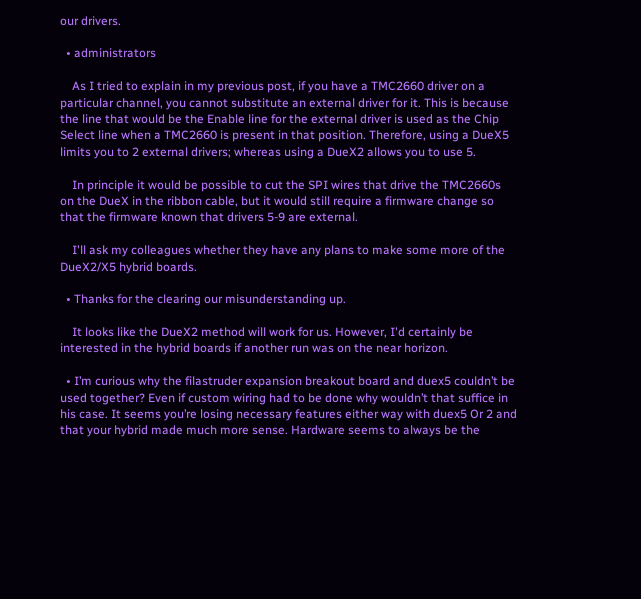our drivers.

  • administrators

    As I tried to explain in my previous post, if you have a TMC2660 driver on a particular channel, you cannot substitute an external driver for it. This is because the line that would be the Enable line for the external driver is used as the Chip Select line when a TMC2660 is present in that position. Therefore, using a DueX5 limits you to 2 external drivers; whereas using a DueX2 allows you to use 5.

    In principle it would be possible to cut the SPI wires that drive the TMC2660s on the DueX in the ribbon cable, but it would still require a firmware change so that the firmware known that drivers 5-9 are external.

    I'll ask my colleagues whether they have any plans to make some more of the DueX2/X5 hybrid boards.

  • Thanks for the clearing our misunderstanding up.

    It looks like the DueX2 method will work for us. However, I'd certainly be interested in the hybrid boards if another run was on the near horizon.

  • I’m curious why the filastruder expansion breakout board and duex5 couldn’t be used together? Even if custom wiring had to be done why wouldn’t that suffice in his case. It seems you’re losing necessary features either way with duex5 Or 2 and that your hybrid made much more sense. Hardware seems to always be the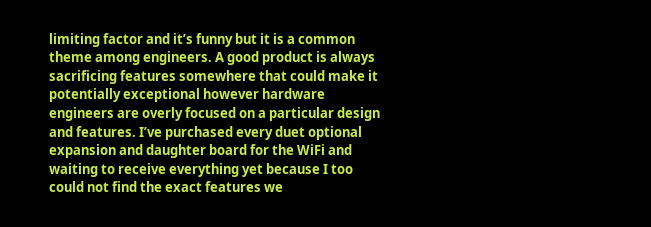limiting factor and it’s funny but it is a common theme among engineers. A good product is always sacrificing features somewhere that could make it potentially exceptional however hardware engineers are overly focused on a particular design and features. I’ve purchased every duet optional expansion and daughter board for the WiFi and waiting to receive everything yet because I too could not find the exact features we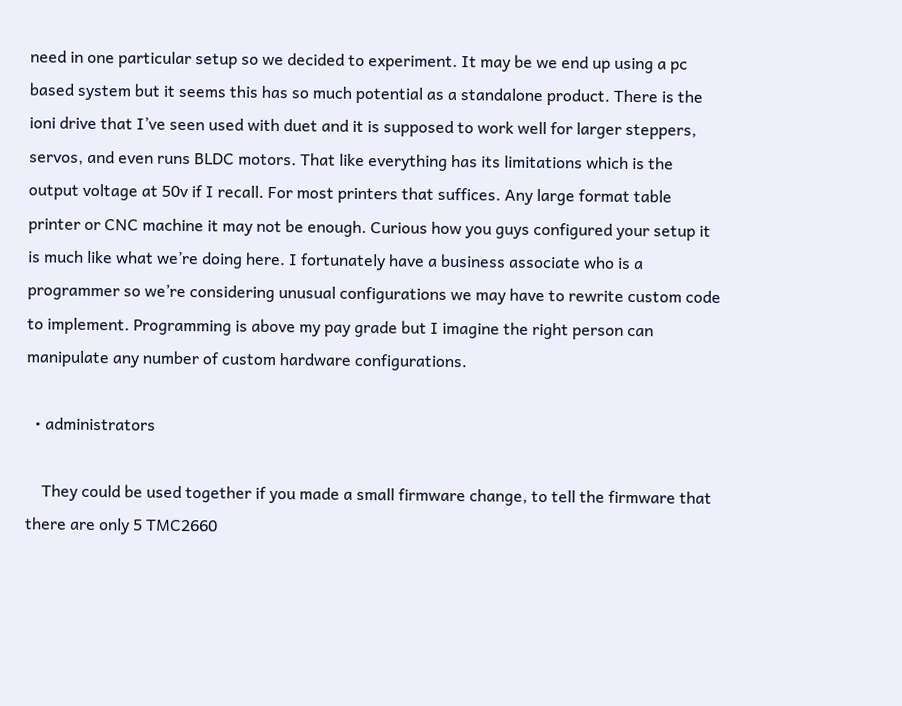need in one particular setup so we decided to experiment. It may be we end up using a pc based system but it seems this has so much potential as a standalone product. There is the ioni drive that I’ve seen used with duet and it is supposed to work well for larger steppers, servos, and even runs BLDC motors. That like everything has its limitations which is the output voltage at 50v if I recall. For most printers that suffices. Any large format table printer or CNC machine it may not be enough. Curious how you guys configured your setup it is much like what we’re doing here. I fortunately have a business associate who is a programmer so we’re considering unusual configurations we may have to rewrite custom code to implement. Programming is above my pay grade but I imagine the right person can manipulate any number of custom hardware configurations.

  • administrators

    They could be used together if you made a small firmware change, to tell the firmware that there are only 5 TMC2660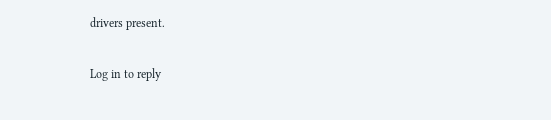drivers present.

Log in to reply